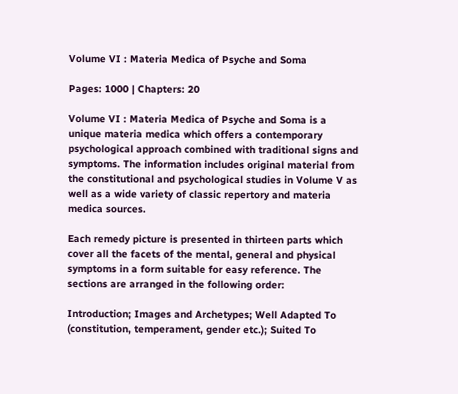Volume VI : Materia Medica of Psyche and Soma

Pages: 1000 | Chapters: 20

Volume VI : Materia Medica of Psyche and Soma is a unique materia medica which offers a contemporary psychological approach combined with traditional signs and symptoms. The information includes original material from the constitutional and psychological studies in Volume V as well as a wide variety of classic repertory and materia medica sources.

Each remedy picture is presented in thirteen parts which cover all the facets of the mental, general and physical symptoms in a form suitable for easy reference. The sections are arranged in the following order:

Introduction; Images and Archetypes; Well Adapted To (constitution, temperament, gender etc.); Suited To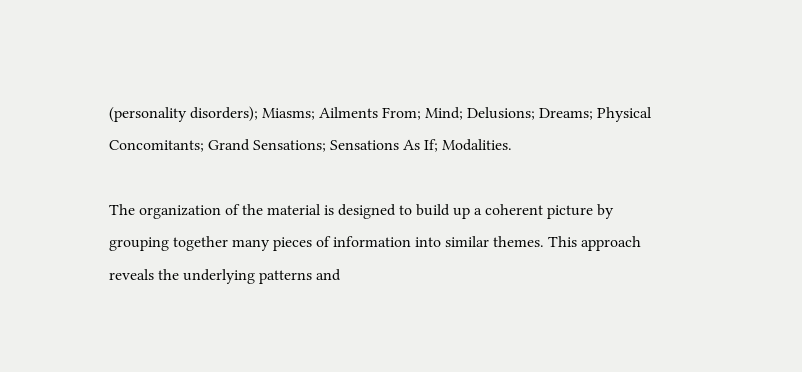(personality disorders); Miasms; Ailments From; Mind; Delusions; Dreams; Physical Concomitants; Grand Sensations; Sensations As If; Modalities.

The organization of the material is designed to build up a coherent picture by grouping together many pieces of information into similar themes. This approach reveals the underlying patterns and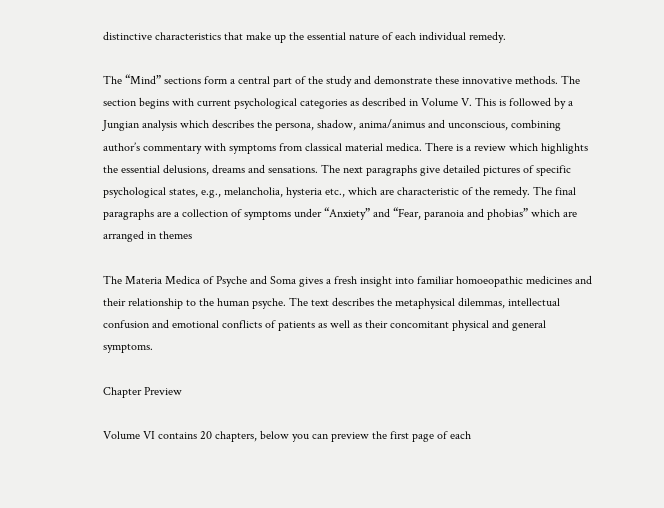distinctive characteristics that make up the essential nature of each individual remedy.

The “Mind” sections form a central part of the study and demonstrate these innovative methods. The section begins with current psychological categories as described in Volume V. This is followed by a Jungian analysis which describes the persona, shadow, anima/animus and unconscious, combining author’s commentary with symptoms from classical material medica. There is a review which highlights the essential delusions, dreams and sensations. The next paragraphs give detailed pictures of specific psychological states, e.g., melancholia, hysteria etc., which are characteristic of the remedy. The final paragraphs are a collection of symptoms under “Anxiety” and “Fear, paranoia and phobias” which are arranged in themes

The Materia Medica of Psyche and Soma gives a fresh insight into familiar homoeopathic medicines and their relationship to the human psyche. The text describes the metaphysical dilemmas, intellectual confusion and emotional conflicts of patients as well as their concomitant physical and general symptoms.

Chapter Preview

Volume VI contains 20 chapters, below you can preview the first page of each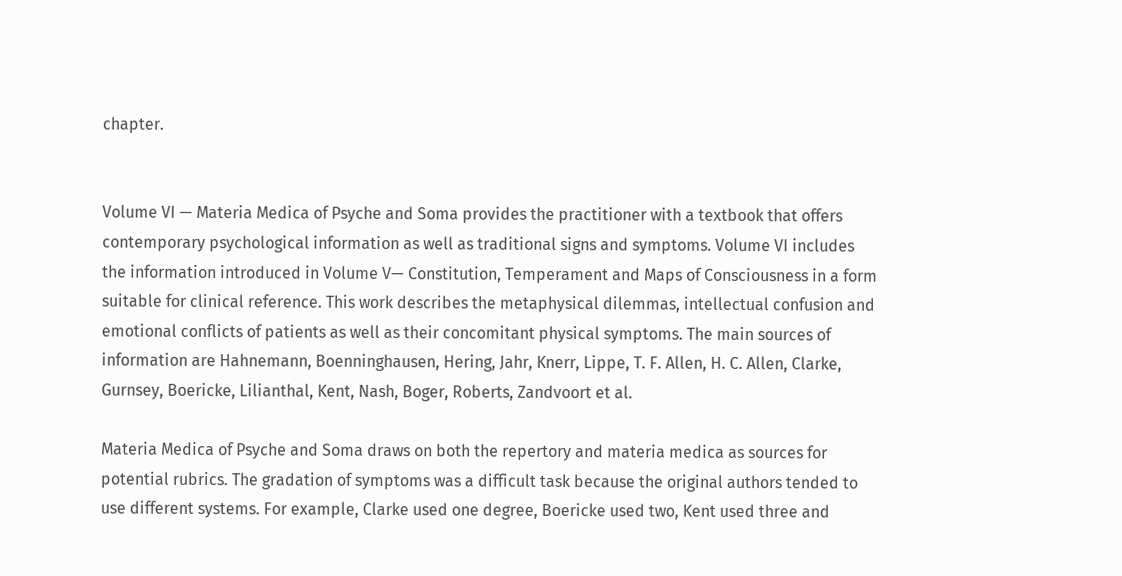chapter.


Volume VI — Materia Medica of Psyche and Soma provides the practitioner with a textbook that offers contemporary psychological information as well as traditional signs and symptoms. Volume VI includes the information introduced in Volume V— Constitution, Temperament and Maps of Consciousness in a form suitable for clinical reference. This work describes the metaphysical dilemmas, intellectual confusion and emotional conflicts of patients as well as their concomitant physical symptoms. The main sources of information are Hahnemann, Boenninghausen, Hering, Jahr, Knerr, Lippe, T. F. Allen, H. C. Allen, Clarke, Gurnsey, Boericke, Lilianthal, Kent, Nash, Boger, Roberts, Zandvoort et al.

Materia Medica of Psyche and Soma draws on both the repertory and materia medica as sources for potential rubrics. The gradation of symptoms was a difficult task because the original authors tended to use different systems. For example, Clarke used one degree, Boericke used two, Kent used three and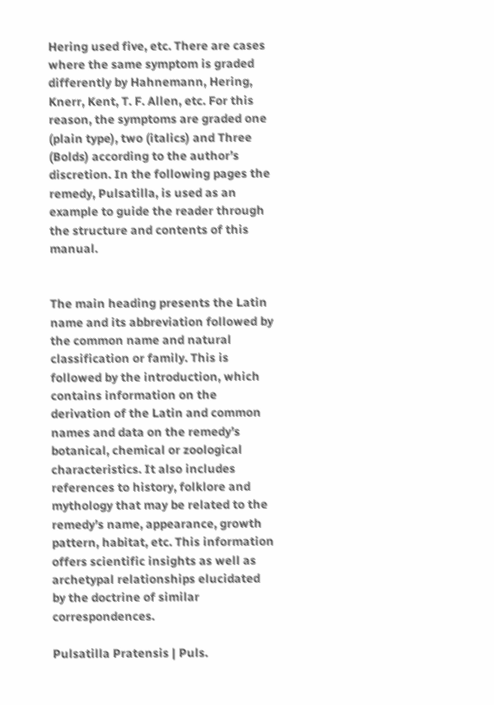Hering used five, etc. There are cases where the same symptom is graded differently by Hahnemann, Hering, Knerr, Kent, T. F. Allen, etc. For this reason, the symptoms are graded one (plain type), two (italics) and Three (Bolds) according to the author’s discretion. In the following pages the remedy, Pulsatilla, is used as an example to guide the reader through the structure and contents of this manual.


The main heading presents the Latin name and its abbreviation followed by the common name and natural classification or family. This is followed by the introduction, which contains information on the derivation of the Latin and common names and data on the remedy’s botanical, chemical or zoological characteristics. It also includes references to history, folklore and mythology that may be related to the remedy’s name, appearance, growth pattern, habitat, etc. This information offers scientific insights as well as archetypal relationships elucidated by the doctrine of similar correspondences.

Pulsatilla Pratensis | Puls.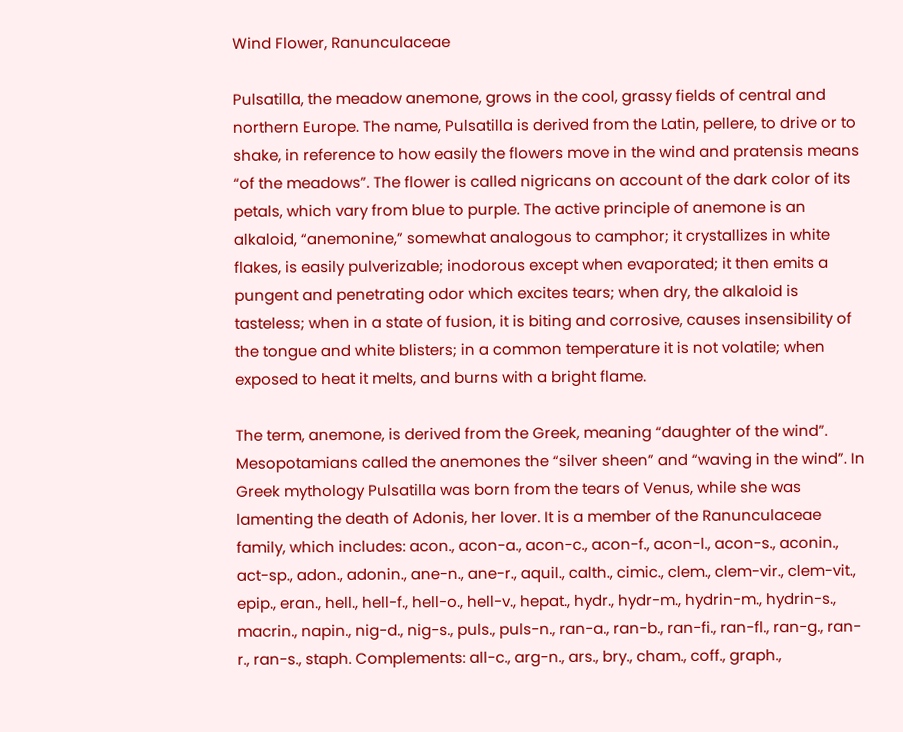Wind Flower, Ranunculaceae

Pulsatilla, the meadow anemone, grows in the cool, grassy fields of central and northern Europe. The name, Pulsatilla is derived from the Latin, pellere, to drive or to shake, in reference to how easily the flowers move in the wind and pratensis means “of the meadows”. The flower is called nigricans on account of the dark color of its petals, which vary from blue to purple. The active principle of anemone is an alkaloid, “anemonine,” somewhat analogous to camphor; it crystallizes in white flakes, is easily pulverizable; inodorous except when evaporated; it then emits a pungent and penetrating odor which excites tears; when dry, the alkaloid is tasteless; when in a state of fusion, it is biting and corrosive, causes insensibility of the tongue and white blisters; in a common temperature it is not volatile; when exposed to heat it melts, and burns with a bright flame.

The term, anemone, is derived from the Greek, meaning “daughter of the wind”. Mesopotamians called the anemones the “silver sheen” and “waving in the wind”. In Greek mythology Pulsatilla was born from the tears of Venus, while she was lamenting the death of Adonis, her lover. It is a member of the Ranunculaceae family, which includes: acon., acon-a., acon-c., acon-f., acon-l., acon-s., aconin., act-sp., adon., adonin., ane-n., ane-r., aquil., calth., cimic., clem., clem-vir., clem-vit., epip., eran., hell., hell-f., hell-o., hell-v., hepat., hydr., hydr-m., hydrin-m., hydrin-s., macrin., napin., nig-d., nig-s., puls., puls-n., ran-a., ran-b., ran-fi., ran-fl., ran-g., ran-r., ran-s., staph. Complements: all-c., arg-n., ars., bry., cham., coff., graph.,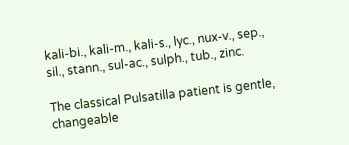kali-bi., kali-m., kali-s., lyc., nux-v., sep., sil., stann., sul-ac., sulph., tub., zinc.

The classical Pulsatilla patient is gentle, changeable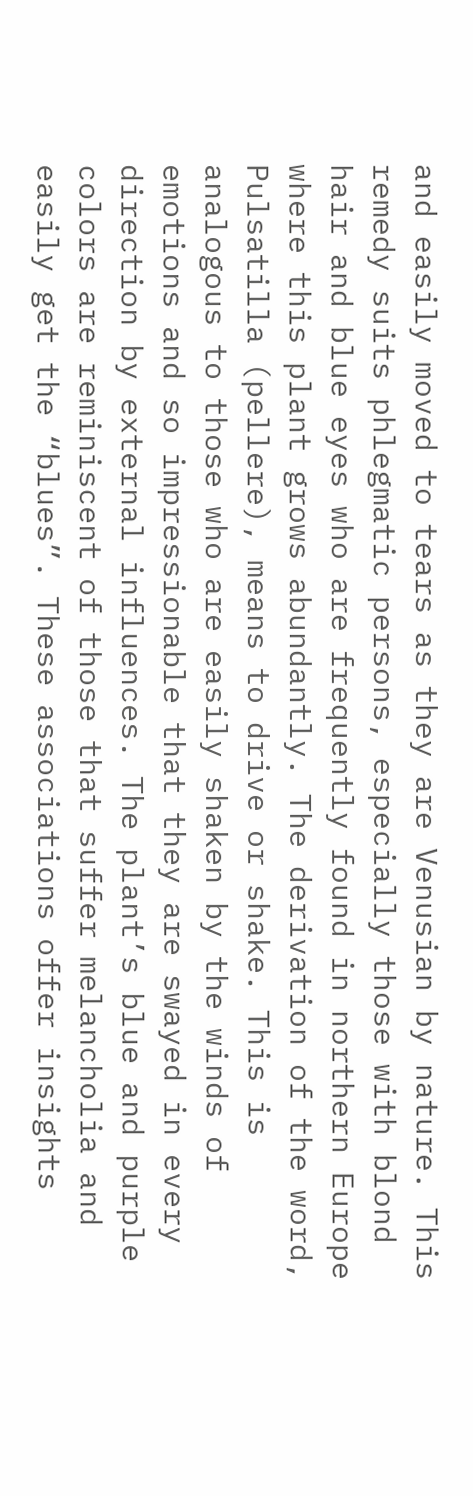and easily moved to tears as they are Venusian by nature. This remedy suits phlegmatic persons, especially those with blond hair and blue eyes who are frequently found in northern Europe where this plant grows abundantly. The derivation of the word, Pulsatilla (pellere), means to drive or shake. This is analogous to those who are easily shaken by the winds of emotions and so impressionable that they are swayed in every direction by external influences. The plant’s blue and purple colors are reminiscent of those that suffer melancholia and easily get the “blues”. These associations offer insights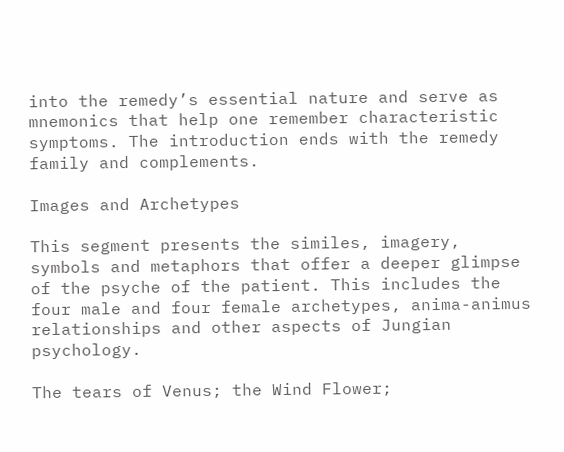into the remedy’s essential nature and serve as mnemonics that help one remember characteristic symptoms. The introduction ends with the remedy family and complements.

Images and Archetypes

This segment presents the similes, imagery, symbols and metaphors that offer a deeper glimpse of the psyche of the patient. This includes the four male and four female archetypes, anima-animus relationships and other aspects of Jungian psychology.

The tears of Venus; the Wind Flower;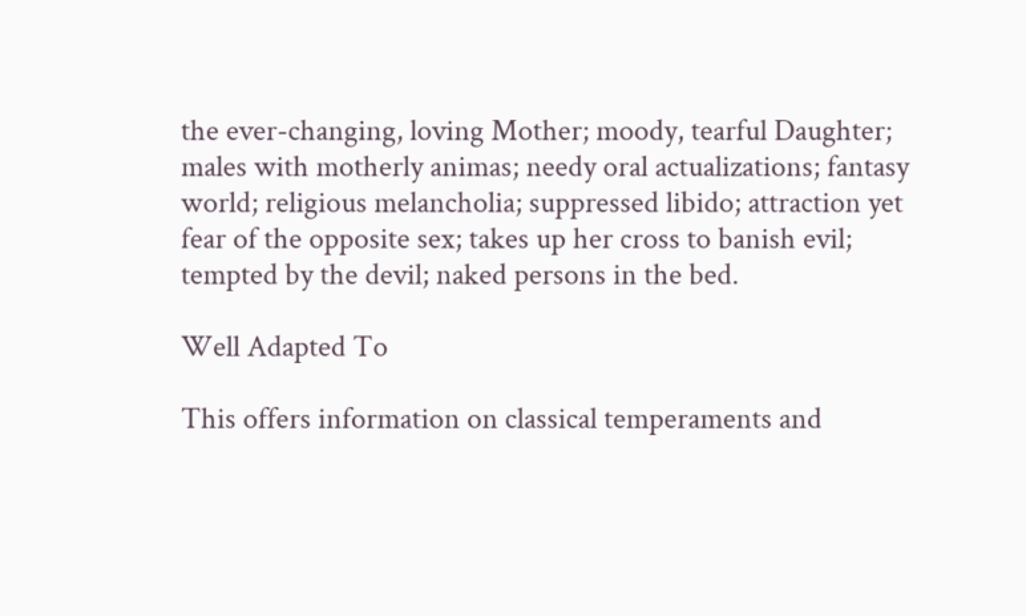the ever-changing, loving Mother; moody, tearful Daughter; males with motherly animas; needy oral actualizations; fantasy world; religious melancholia; suppressed libido; attraction yet fear of the opposite sex; takes up her cross to banish evil; tempted by the devil; naked persons in the bed.

Well Adapted To

This offers information on classical temperaments and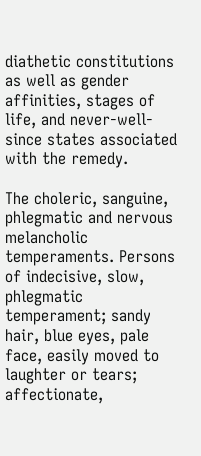diathetic constitutions as well as gender affinities, stages of life, and never-well-since states associated with the remedy.

The choleric, sanguine, phlegmatic and nervous melancholic temperaments. Persons of indecisive, slow, phlegmatic temperament; sandy hair, blue eyes, pale face, easily moved to laughter or tears; affectionate,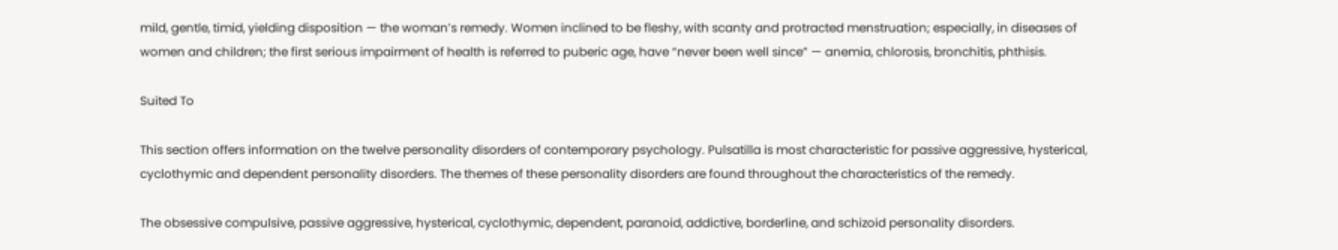mild, gentle, timid, yielding disposition — the woman’s remedy. Women inclined to be fleshy, with scanty and protracted menstruation; especially, in diseases of women and children; the first serious impairment of health is referred to puberic age, have “never been well since” — anemia, chlorosis, bronchitis, phthisis.

Suited To

This section offers information on the twelve personality disorders of contemporary psychology. Pulsatilla is most characteristic for passive aggressive, hysterical, cyclothymic and dependent personality disorders. The themes of these personality disorders are found throughout the characteristics of the remedy.

The obsessive compulsive, passive aggressive, hysterical, cyclothymic, dependent, paranoid, addictive, borderline, and schizoid personality disorders.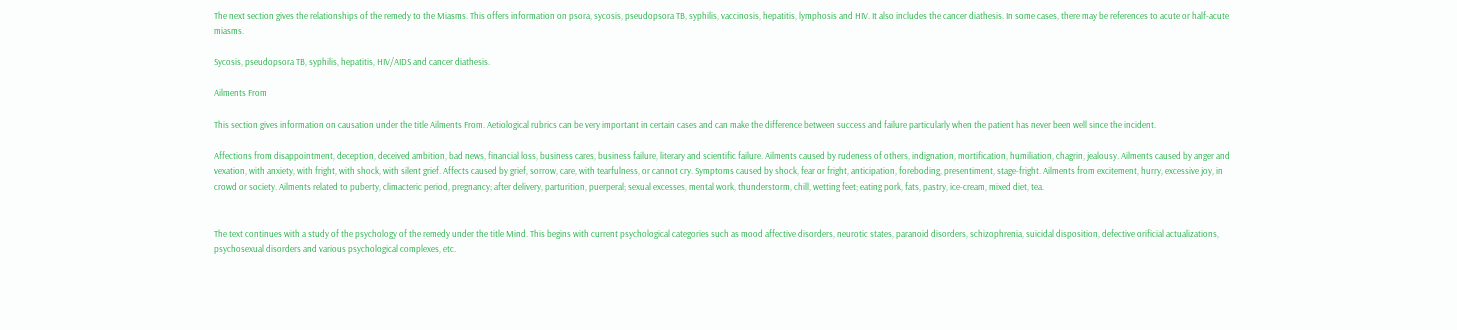The next section gives the relationships of the remedy to the Miasms. This offers information on psora, sycosis, pseudopsora TB, syphilis, vaccinosis, hepatitis, lymphosis and HIV. It also includes the cancer diathesis. In some cases, there may be references to acute or half-acute miasms.

Sycosis, pseudopsora TB, syphilis, hepatitis, HIV/AIDS and cancer diathesis.

Ailments From

This section gives information on causation under the title Ailments From. Aetiological rubrics can be very important in certain cases and can make the difference between success and failure particularly when the patient has never been well since the incident.

Affections from disappointment, deception, deceived ambition, bad news, financial loss, business cares, business failure, literary and scientific failure. Ailments caused by rudeness of others, indignation, mortification, humiliation, chagrin, jealousy. Ailments caused by anger and vexation, with anxiety, with fright, with shock, with silent grief. Affects caused by grief, sorrow, care, with tearfulness, or cannot cry. Symptoms caused by shock, fear or fright, anticipation, foreboding, presentiment, stage-fright. Ailments from excitement, hurry, excessive joy, in crowd or society. Ailments related to puberty, climacteric period, pregnancy; after delivery, parturition, puerperal; sexual excesses, mental work, thunderstorm, chill, wetting feet; eating pork, fats, pastry, ice-cream, mixed diet, tea.


The text continues with a study of the psychology of the remedy under the title Mind. This begins with current psychological categories such as mood affective disorders, neurotic states, paranoid disorders, schizophrenia, suicidal disposition, defective orificial actualizations, psychosexual disorders and various psychological complexes, etc.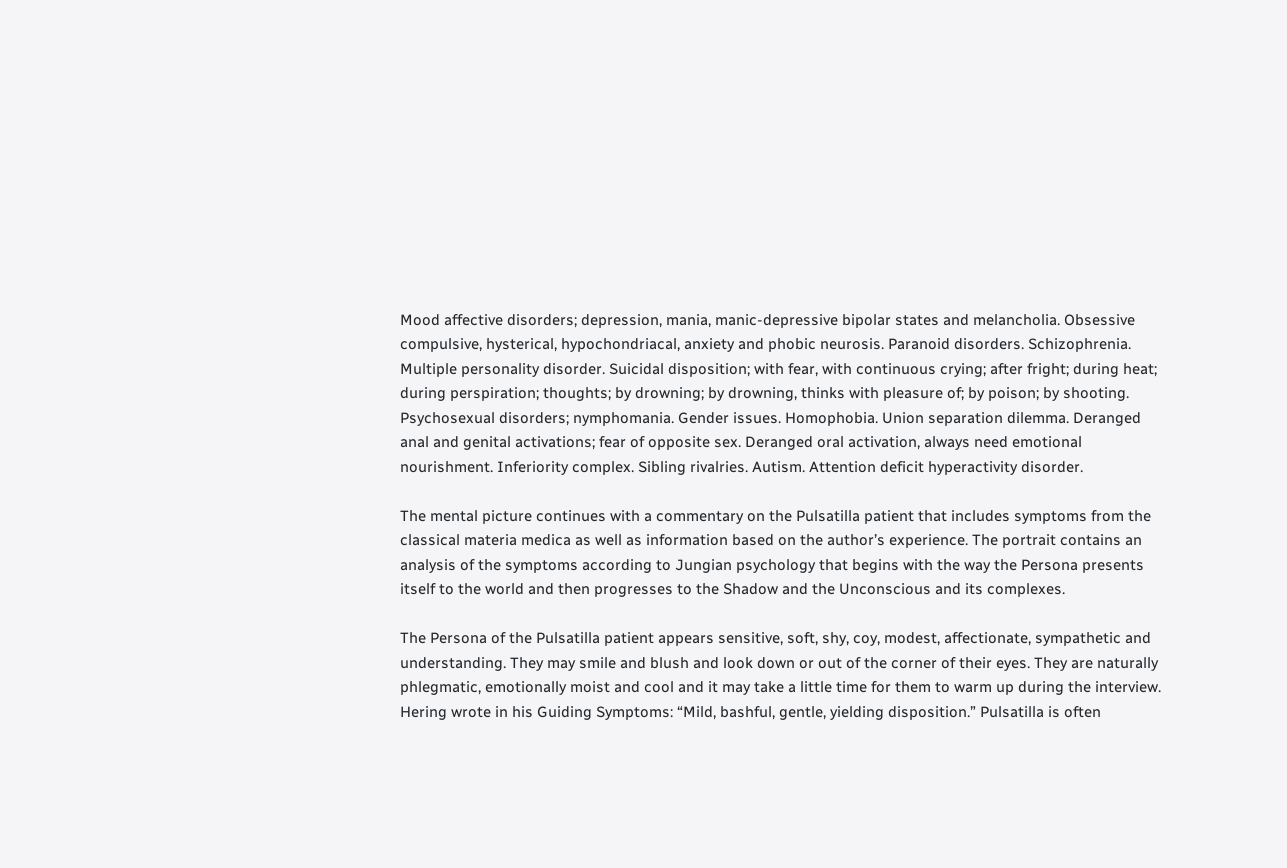Mood affective disorders; depression, mania, manic-depressive bipolar states and melancholia. Obsessive compulsive, hysterical, hypochondriacal, anxiety and phobic neurosis. Paranoid disorders. Schizophrenia. Multiple personality disorder. Suicidal disposition; with fear, with continuous crying; after fright; during heat; during perspiration; thoughts; by drowning; by drowning, thinks with pleasure of; by poison; by shooting. Psychosexual disorders; nymphomania. Gender issues. Homophobia. Union separation dilemma. Deranged anal and genital activations; fear of opposite sex. Deranged oral activation, always need emotional nourishment. Inferiority complex. Sibling rivalries. Autism. Attention deficit hyperactivity disorder.

The mental picture continues with a commentary on the Pulsatilla patient that includes symptoms from the classical materia medica as well as information based on the author’s experience. The portrait contains an analysis of the symptoms according to Jungian psychology that begins with the way the Persona presents itself to the world and then progresses to the Shadow and the Unconscious and its complexes.

The Persona of the Pulsatilla patient appears sensitive, soft, shy, coy, modest, affectionate, sympathetic and understanding. They may smile and blush and look down or out of the corner of their eyes. They are naturally phlegmatic, emotionally moist and cool and it may take a little time for them to warm up during the interview. Hering wrote in his Guiding Symptoms: “Mild, bashful, gentle, yielding disposition.” Pulsatilla is often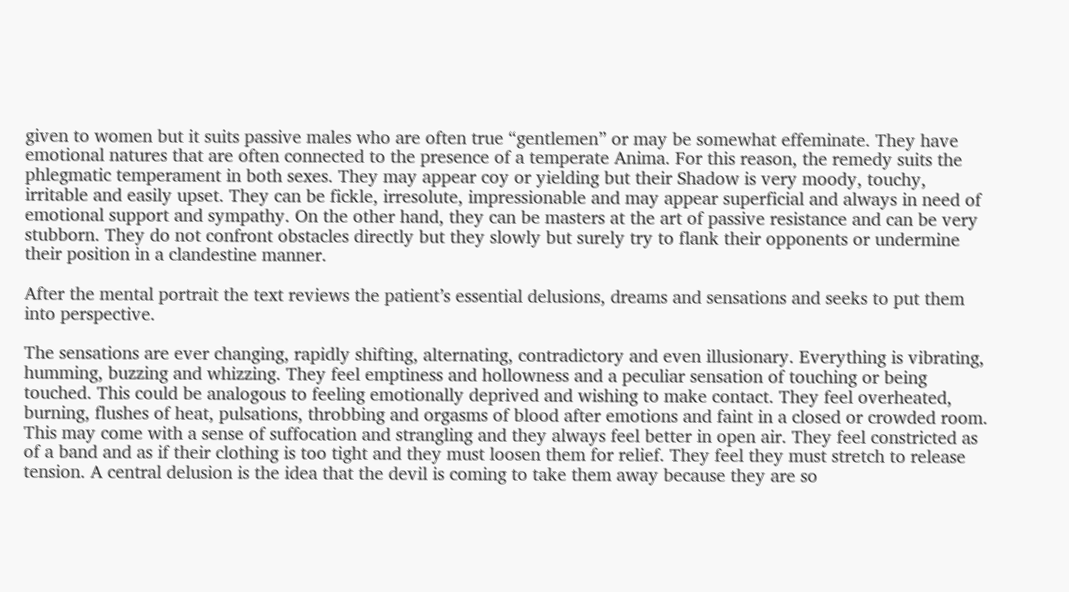given to women but it suits passive males who are often true “gentlemen” or may be somewhat effeminate. They have emotional natures that are often connected to the presence of a temperate Anima. For this reason, the remedy suits the phlegmatic temperament in both sexes. They may appear coy or yielding but their Shadow is very moody, touchy, irritable and easily upset. They can be fickle, irresolute, impressionable and may appear superficial and always in need of emotional support and sympathy. On the other hand, they can be masters at the art of passive resistance and can be very stubborn. They do not confront obstacles directly but they slowly but surely try to flank their opponents or undermine their position in a clandestine manner.

After the mental portrait the text reviews the patient’s essential delusions, dreams and sensations and seeks to put them into perspective.

The sensations are ever changing, rapidly shifting, alternating, contradictory and even illusionary. Everything is vibrating, humming, buzzing and whizzing. They feel emptiness and hollowness and a peculiar sensation of touching or being touched. This could be analogous to feeling emotionally deprived and wishing to make contact. They feel overheated, burning, flushes of heat, pulsations, throbbing and orgasms of blood after emotions and faint in a closed or crowded room. This may come with a sense of suffocation and strangling and they always feel better in open air. They feel constricted as of a band and as if their clothing is too tight and they must loosen them for relief. They feel they must stretch to release tension. A central delusion is the idea that the devil is coming to take them away because they are so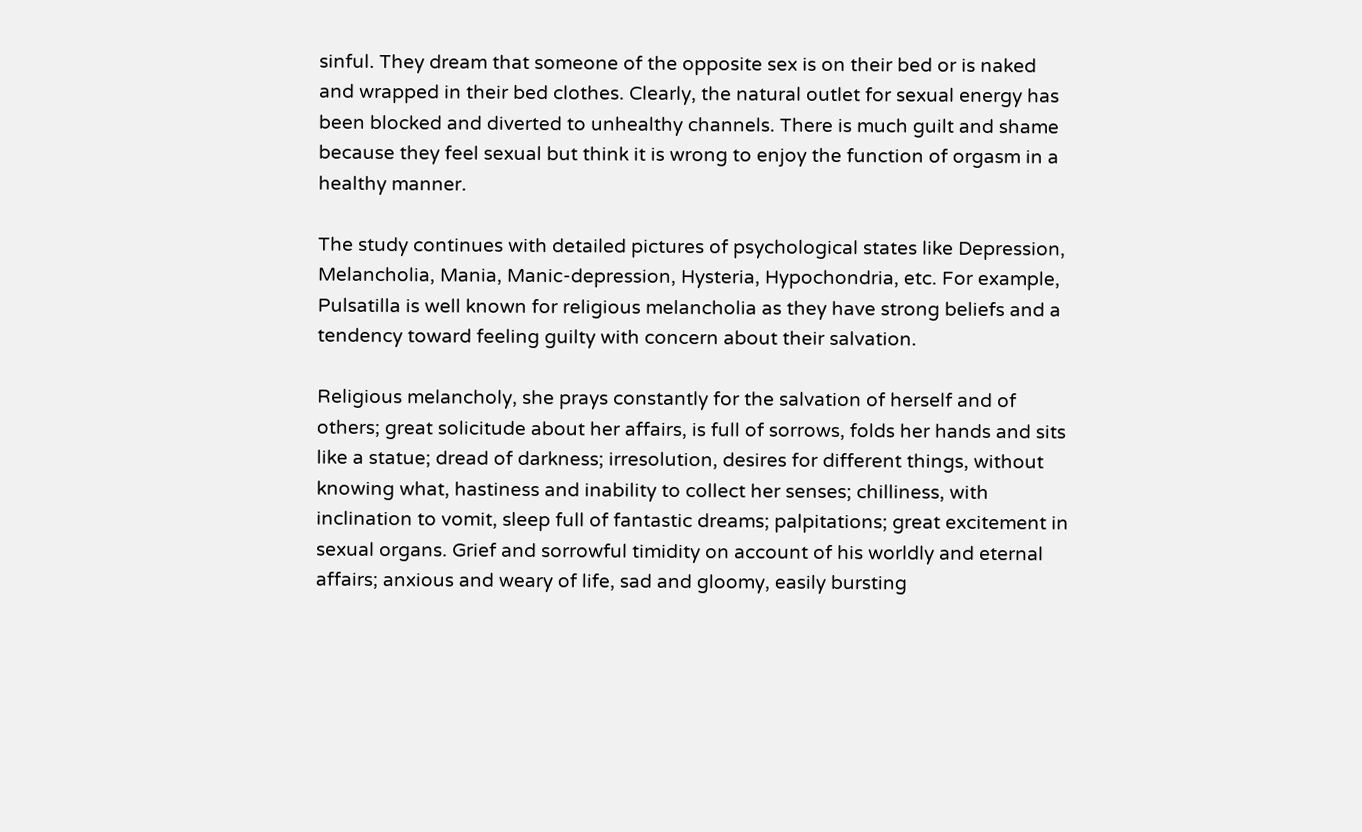sinful. They dream that someone of the opposite sex is on their bed or is naked and wrapped in their bed clothes. Clearly, the natural outlet for sexual energy has been blocked and diverted to unhealthy channels. There is much guilt and shame because they feel sexual but think it is wrong to enjoy the function of orgasm in a healthy manner.

The study continues with detailed pictures of psychological states like Depression, Melancholia, Mania, Manic-depression, Hysteria, Hypochondria, etc. For example, Pulsatilla is well known for religious melancholia as they have strong beliefs and a tendency toward feeling guilty with concern about their salvation.

Religious melancholy, she prays constantly for the salvation of herself and of others; great solicitude about her affairs, is full of sorrows, folds her hands and sits like a statue; dread of darkness; irresolution, desires for different things, without knowing what, hastiness and inability to collect her senses; chilliness, with inclination to vomit, sleep full of fantastic dreams; palpitations; great excitement in sexual organs. Grief and sorrowful timidity on account of his worldly and eternal affairs; anxious and weary of life, sad and gloomy, easily bursting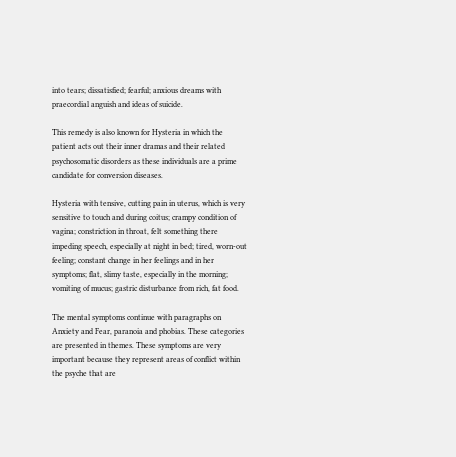into tears; dissatisfied; fearful; anxious dreams with praecordial anguish and ideas of suicide.

This remedy is also known for Hysteria in which the patient acts out their inner dramas and their related psychosomatic disorders as these individuals are a prime candidate for conversion diseases.

Hysteria with tensive, cutting pain in uterus, which is very sensitive to touch and during coitus; crampy condition of vagina; constriction in throat, felt something there impeding speech, especially at night in bed; tired, worn-out feeling; constant change in her feelings and in her symptoms; flat, slimy taste, especially in the morning; vomiting of mucus; gastric disturbance from rich, fat food.

The mental symptoms continue with paragraphs on Anxiety and Fear, paranoia and phobias. These categories are presented in themes. These symptoms are very important because they represent areas of conflict within the psyche that are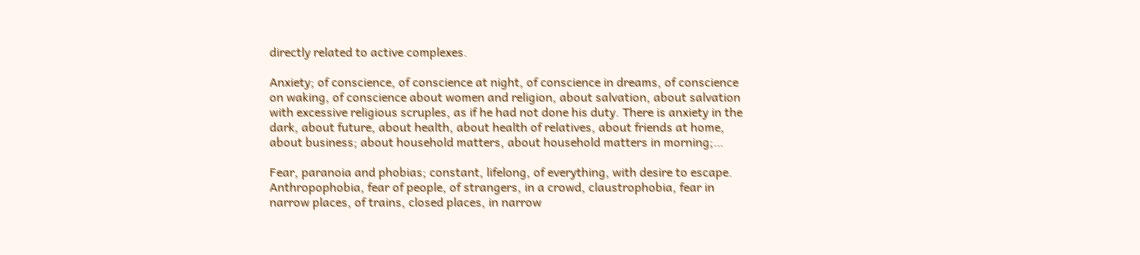directly related to active complexes.

Anxiety; of conscience, of conscience at night, of conscience in dreams, of conscience on waking, of conscience about women and religion, about salvation, about salvation with excessive religious scruples, as if he had not done his duty. There is anxiety in the dark, about future, about health, about health of relatives, about friends at home, about business; about household matters, about household matters in morning;…

Fear, paranoia and phobias; constant, lifelong, of everything, with desire to escape. Anthropophobia, fear of people, of strangers, in a crowd, claustrophobia, fear in narrow places, of trains, closed places, in narrow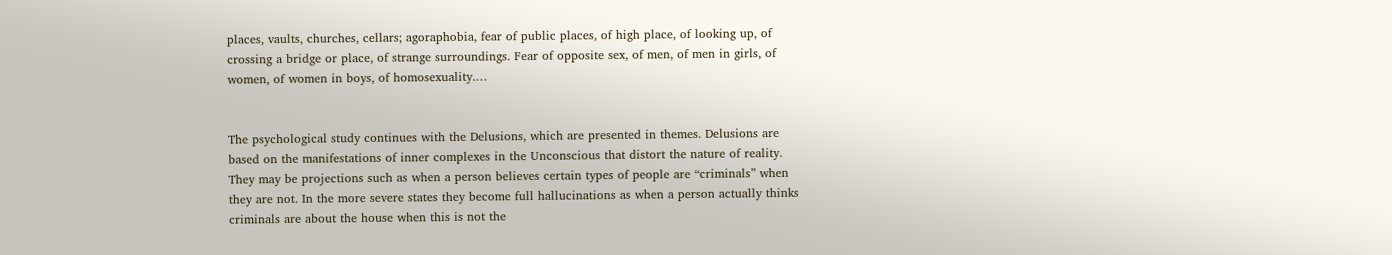places, vaults, churches, cellars; agoraphobia, fear of public places, of high place, of looking up, of crossing a bridge or place, of strange surroundings. Fear of opposite sex, of men, of men in girls, of women, of women in boys, of homosexuality.…


The psychological study continues with the Delusions, which are presented in themes. Delusions are based on the manifestations of inner complexes in the Unconscious that distort the nature of reality. They may be projections such as when a person believes certain types of people are “criminals” when they are not. In the more severe states they become full hallucinations as when a person actually thinks criminals are about the house when this is not the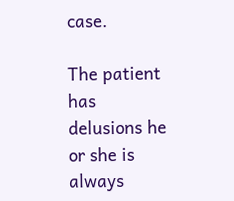case.

The patient has delusions he or she is always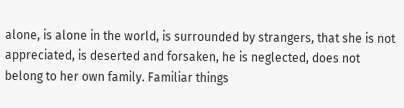alone, is alone in the world, is surrounded by strangers, that she is not appreciated, is deserted and forsaken, he is neglected, does not belong to her own family. Familiar things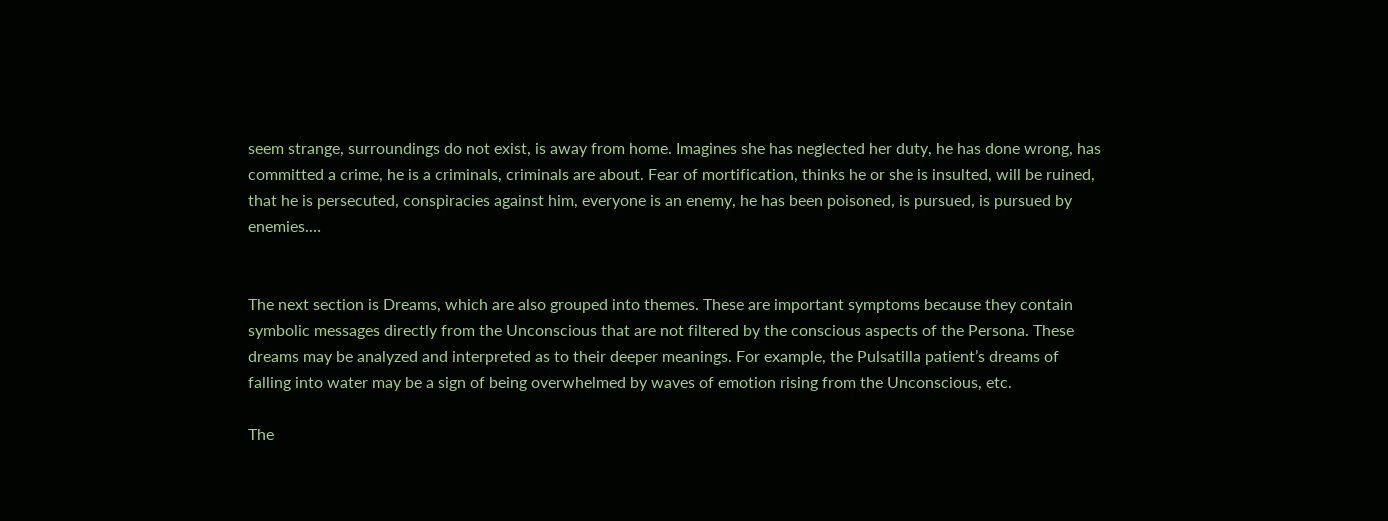seem strange, surroundings do not exist, is away from home. Imagines she has neglected her duty, he has done wrong, has committed a crime, he is a criminals, criminals are about. Fear of mortification, thinks he or she is insulted, will be ruined, that he is persecuted, conspiracies against him, everyone is an enemy, he has been poisoned, is pursued, is pursued by enemies.…


The next section is Dreams, which are also grouped into themes. These are important symptoms because they contain symbolic messages directly from the Unconscious that are not filtered by the conscious aspects of the Persona. These dreams may be analyzed and interpreted as to their deeper meanings. For example, the Pulsatilla patient’s dreams of falling into water may be a sign of being overwhelmed by waves of emotion rising from the Unconscious, etc.

The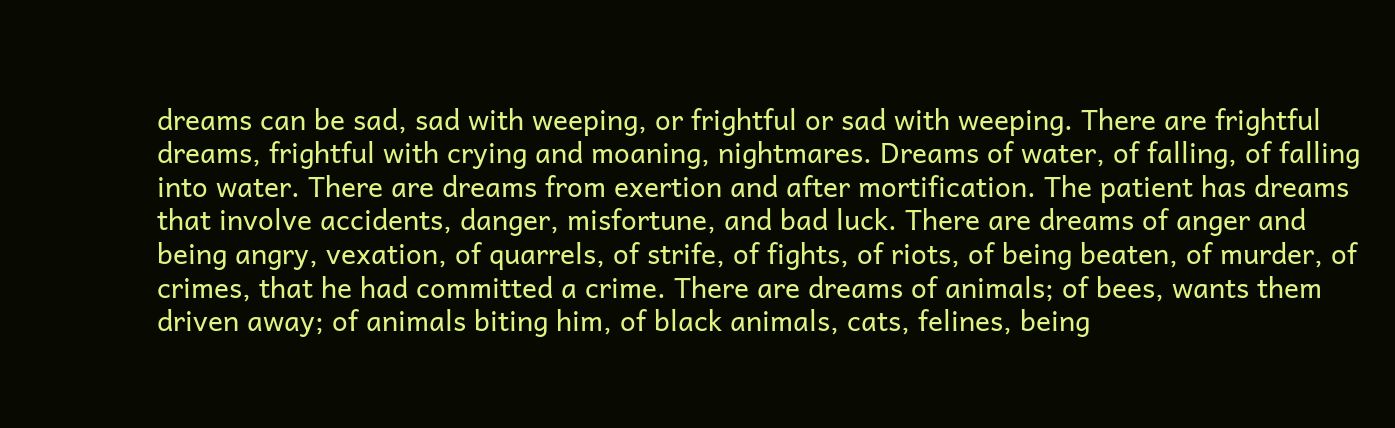dreams can be sad, sad with weeping, or frightful or sad with weeping. There are frightful dreams, frightful with crying and moaning, nightmares. Dreams of water, of falling, of falling into water. There are dreams from exertion and after mortification. The patient has dreams that involve accidents, danger, misfortune, and bad luck. There are dreams of anger and being angry, vexation, of quarrels, of strife, of fights, of riots, of being beaten, of murder, of crimes, that he had committed a crime. There are dreams of animals; of bees, wants them driven away; of animals biting him, of black animals, cats, felines, being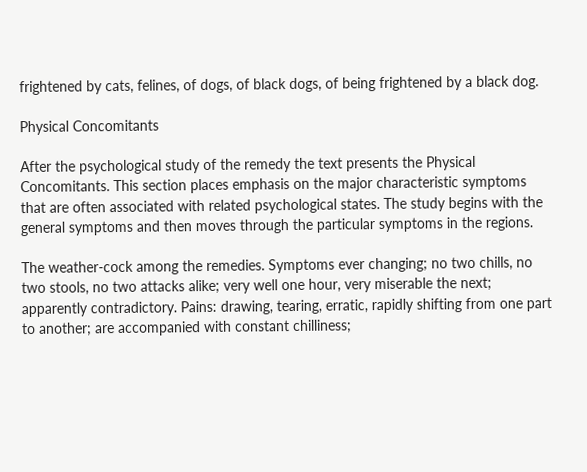frightened by cats, felines, of dogs, of black dogs, of being frightened by a black dog.

Physical Concomitants

After the psychological study of the remedy the text presents the Physical Concomitants. This section places emphasis on the major characteristic symptoms that are often associated with related psychological states. The study begins with the general symptoms and then moves through the particular symptoms in the regions.

The weather-cock among the remedies. Symptoms ever changing; no two chills, no two stools, no two attacks alike; very well one hour, very miserable the next; apparently contradictory. Pains: drawing, tearing, erratic, rapidly shifting from one part to another; are accompanied with constant chilliness;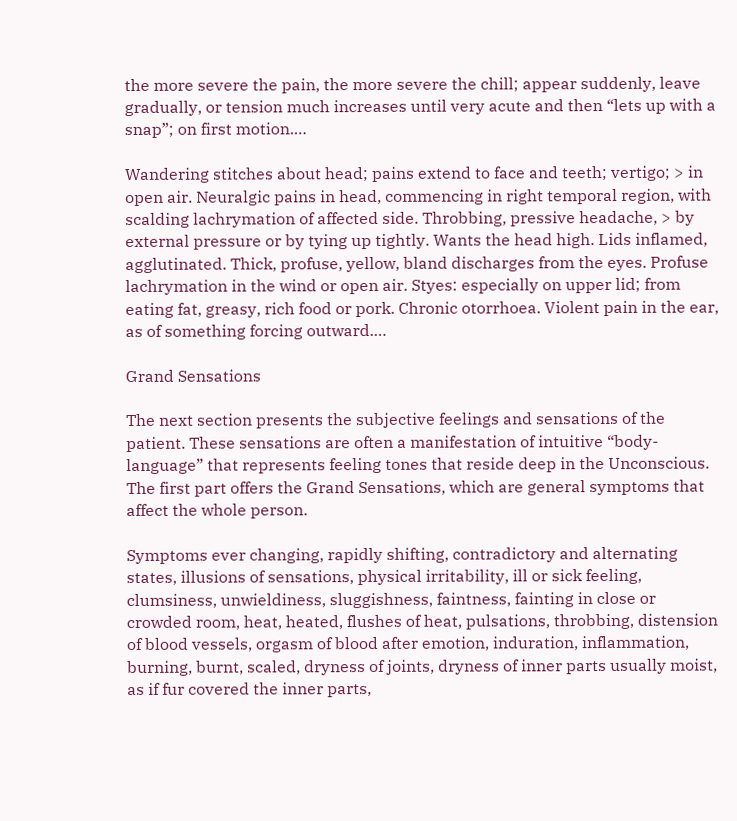the more severe the pain, the more severe the chill; appear suddenly, leave gradually, or tension much increases until very acute and then “lets up with a snap”; on first motion.…

Wandering stitches about head; pains extend to face and teeth; vertigo; > in open air. Neuralgic pains in head, commencing in right temporal region, with scalding lachrymation of affected side. Throbbing, pressive headache, > by external pressure or by tying up tightly. Wants the head high. Lids inflamed, agglutinated. Thick, profuse, yellow, bland discharges from the eyes. Profuse lachrymation in the wind or open air. Styes: especially on upper lid; from eating fat, greasy, rich food or pork. Chronic otorrhoea. Violent pain in the ear, as of something forcing outward.…

Grand Sensations

The next section presents the subjective feelings and sensations of the patient. These sensations are often a manifestation of intuitive “body-language” that represents feeling tones that reside deep in the Unconscious. The first part offers the Grand Sensations, which are general symptoms that affect the whole person.

Symptoms ever changing, rapidly shifting, contradictory and alternating states, illusions of sensations, physical irritability, ill or sick feeling, clumsiness, unwieldiness, sluggishness, faintness, fainting in close or crowded room, heat, heated, flushes of heat, pulsations, throbbing, distension of blood vessels, orgasm of blood after emotion, induration, inflammation, burning, burnt, scaled, dryness of joints, dryness of inner parts usually moist, as if fur covered the inner parts,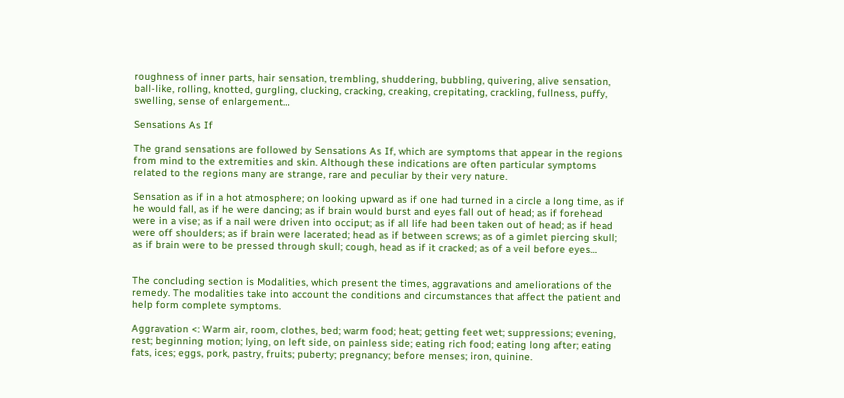roughness of inner parts, hair sensation, trembling, shuddering, bubbling, quivering, alive sensation, ball-like, rolling, knotted, gurgling, clucking, cracking, creaking, crepitating, crackling, fullness, puffy, swelling, sense of enlargement…

Sensations As If

The grand sensations are followed by Sensations As If, which are symptoms that appear in the regions from mind to the extremities and skin. Although these indications are often particular symptoms related to the regions many are strange, rare and peculiar by their very nature.

Sensation as if in a hot atmosphere; on looking upward as if one had turned in a circle a long time, as if he would fall, as if he were dancing; as if brain would burst and eyes fall out of head; as if forehead were in a vise; as if a nail were driven into occiput; as if all life had been taken out of head; as if head were off shoulders; as if brain were lacerated; head as if between screws; as of a gimlet piercing skull; as if brain were to be pressed through skull; cough, head as if it cracked; as of a veil before eyes…


The concluding section is Modalities, which present the times, aggravations and ameliorations of the remedy. The modalities take into account the conditions and circumstances that affect the patient and help form complete symptoms.

Aggravation <: Warm air, room, clothes, bed; warm food; heat; getting feet wet; suppressions; evening, rest; beginning motion; lying, on left side, on painless side; eating rich food; eating long after; eating fats, ices; eggs, pork, pastry, fruits; puberty; pregnancy; before menses; iron, quinine.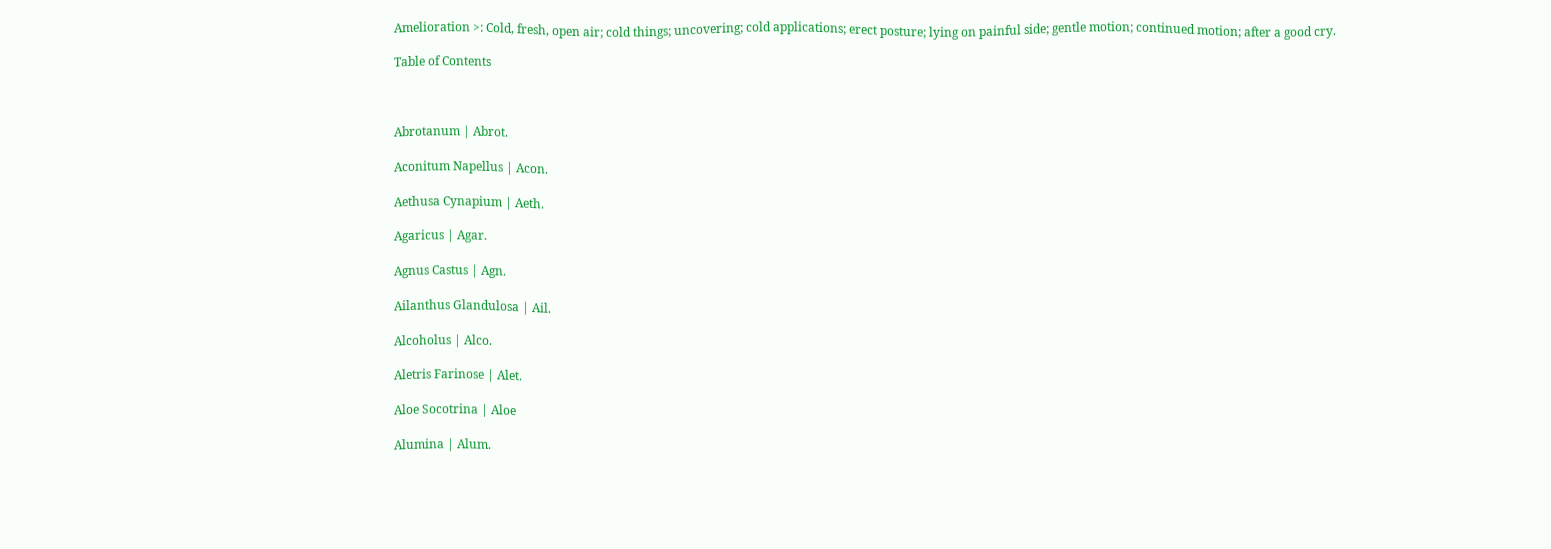Amelioration >: Cold, fresh, open air; cold things; uncovering; cold applications; erect posture; lying on painful side; gentle motion; continued motion; after a good cry.

Table of Contents



Abrotanum | Abrot.

Aconitum Napellus | Acon.

Aethusa Cynapium | Aeth.

Agaricus | Agar.

Agnus Castus | Agn.

Ailanthus Glandulosa | Ail.

Alcoholus | Alco.

Aletris Farinose | Alet.

Aloe Socotrina | Aloe

Alumina | Alum.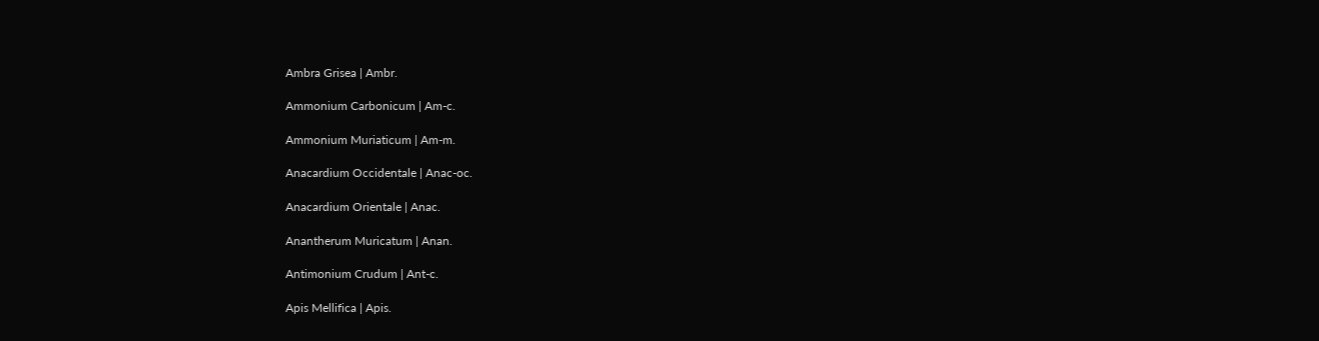Ambra Grisea | Ambr.

Ammonium Carbonicum | Am-c.

Ammonium Muriaticum | Am-m.

Anacardium Occidentale | Anac-oc.

Anacardium Orientale | Anac.

Anantherum Muricatum | Anan.

Antimonium Crudum | Ant-c.

Apis Mellifica | Apis.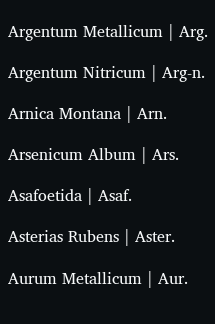Argentum Metallicum | Arg.

Argentum Nitricum | Arg-n.

Arnica Montana | Arn.

Arsenicum Album | Ars.

Asafoetida | Asaf.

Asterias Rubens | Aster.

Aurum Metallicum | Aur.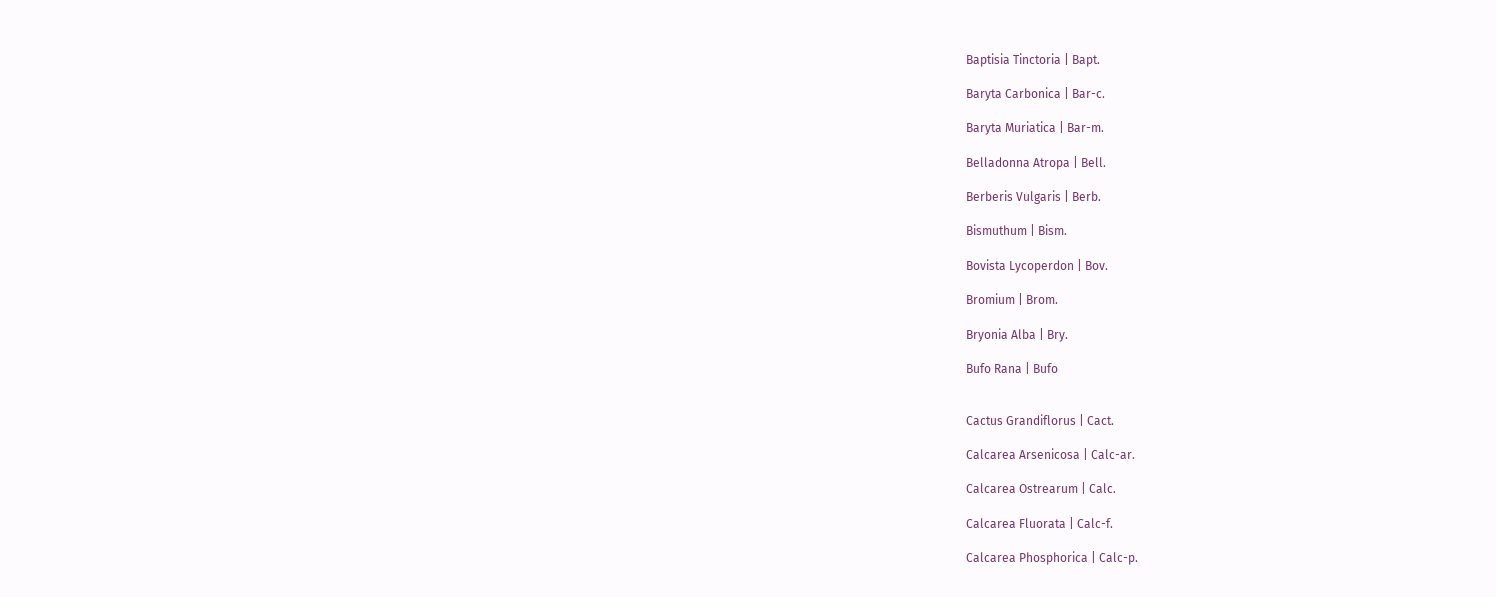Baptisia Tinctoria | Bapt.

Baryta Carbonica | Bar-c.

Baryta Muriatica | Bar-m.

Belladonna Atropa | Bell.

Berberis Vulgaris | Berb.

Bismuthum | Bism.

Bovista Lycoperdon | Bov.

Bromium | Brom.

Bryonia Alba | Bry.

Bufo Rana | Bufo


Cactus Grandiflorus | Cact.

Calcarea Arsenicosa | Calc-ar.

Calcarea Ostrearum | Calc.

Calcarea Fluorata | Calc-f.

Calcarea Phosphorica | Calc-p.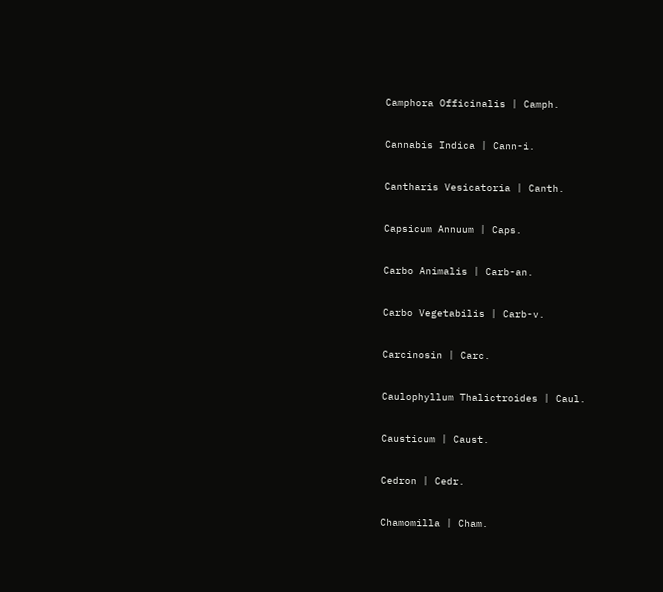Camphora Officinalis | Camph.

Cannabis Indica | Cann-i.

Cantharis Vesicatoria | Canth.

Capsicum Annuum | Caps.

Carbo Animalis | Carb-an.

Carbo Vegetabilis | Carb-v.

Carcinosin | Carc.

Caulophyllum Thalictroides | Caul.

Causticum | Caust.

Cedron | Cedr.

Chamomilla | Cham.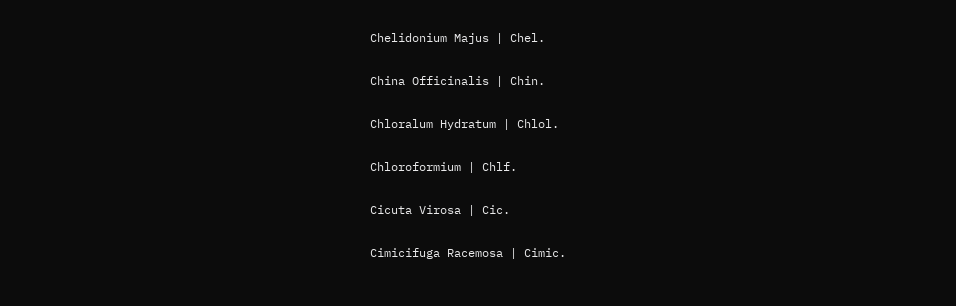Chelidonium Majus | Chel.

China Officinalis | Chin.

Chloralum Hydratum | Chlol.

Chloroformium | Chlf.

Cicuta Virosa | Cic.

Cimicifuga Racemosa | Cimic.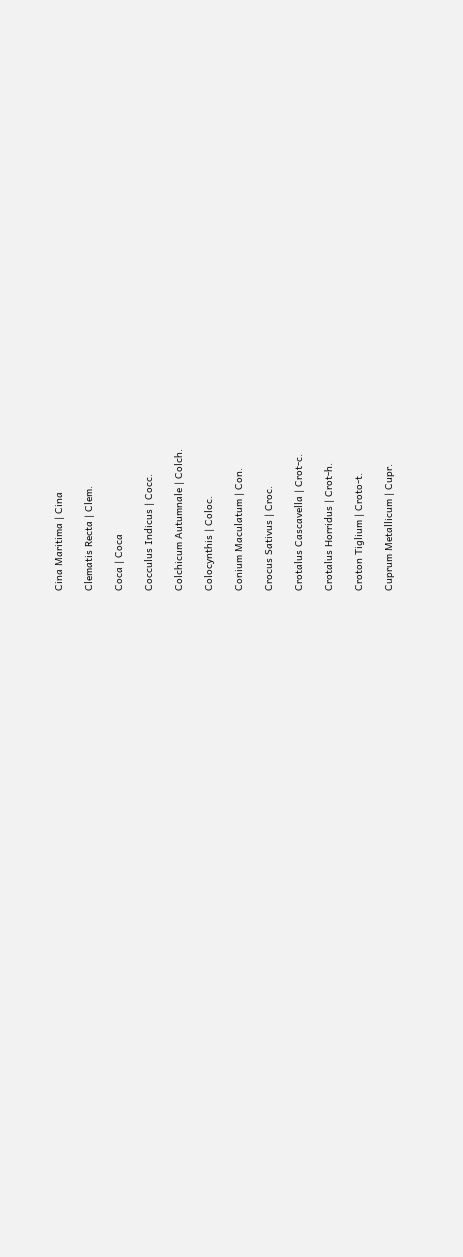Cina Maritima | Cina

Clematis Recta | Clem.

Coca | Coca

Cocculus Indicus | Cocc.

Colchicum Autumnale | Colch.

Colocynthis | Coloc.

Conium Maculatum | Con.

Crocus Sativus | Croc.

Crotalus Cascavella | Crot-c.

Crotalus Horridus | Crot-h.

Croton Tiglium | Croto-t.

Cuprum Metallicum | Cupr.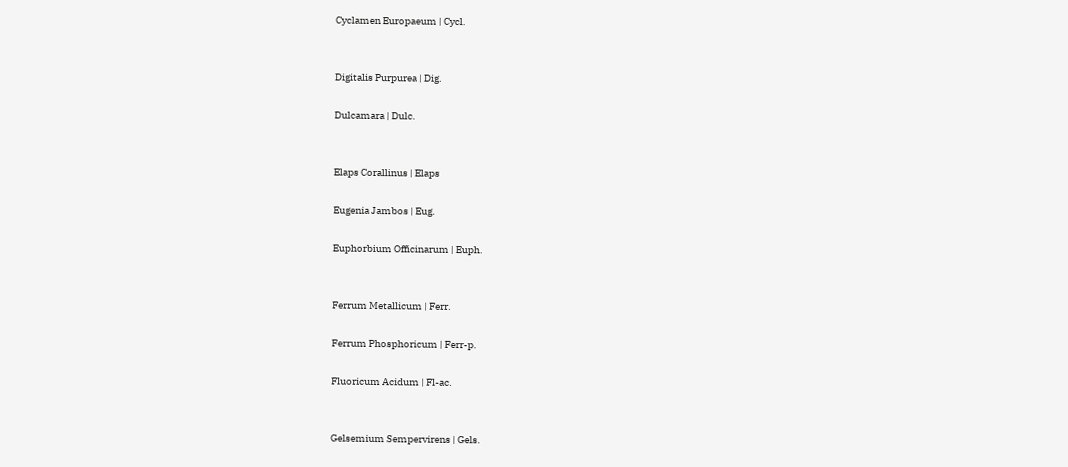Cyclamen Europaeum | Cycl.


Digitalis Purpurea | Dig.

Dulcamara | Dulc.


Elaps Corallinus | Elaps

Eugenia Jambos | Eug.

Euphorbium Officinarum | Euph.


Ferrum Metallicum | Ferr.

Ferrum Phosphoricum | Ferr-p.

Fluoricum Acidum | Fl-ac.


Gelsemium Sempervirens | Gels.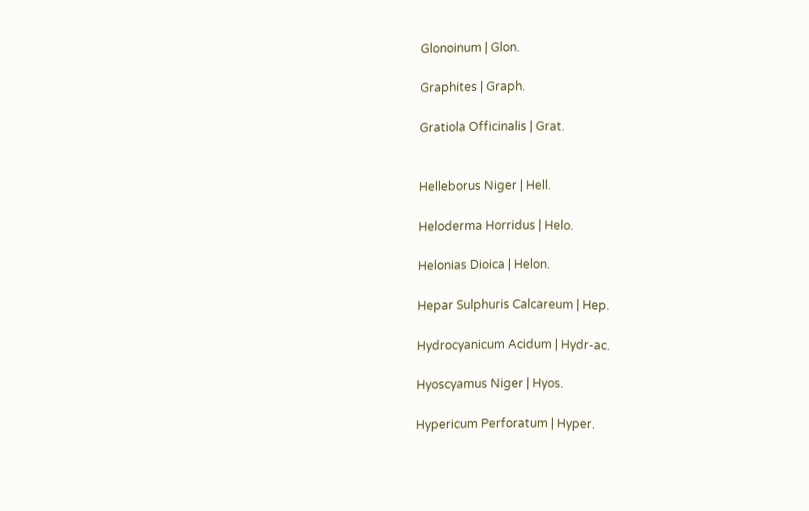Glonoinum | Glon.

Graphites | Graph.

Gratiola Officinalis | Grat.


Helleborus Niger | Hell.

Heloderma Horridus | Helo.

Helonias Dioica | Helon.

Hepar Sulphuris Calcareum | Hep.

Hydrocyanicum Acidum | Hydr-ac.

Hyoscyamus Niger | Hyos.

Hypericum Perforatum | Hyper.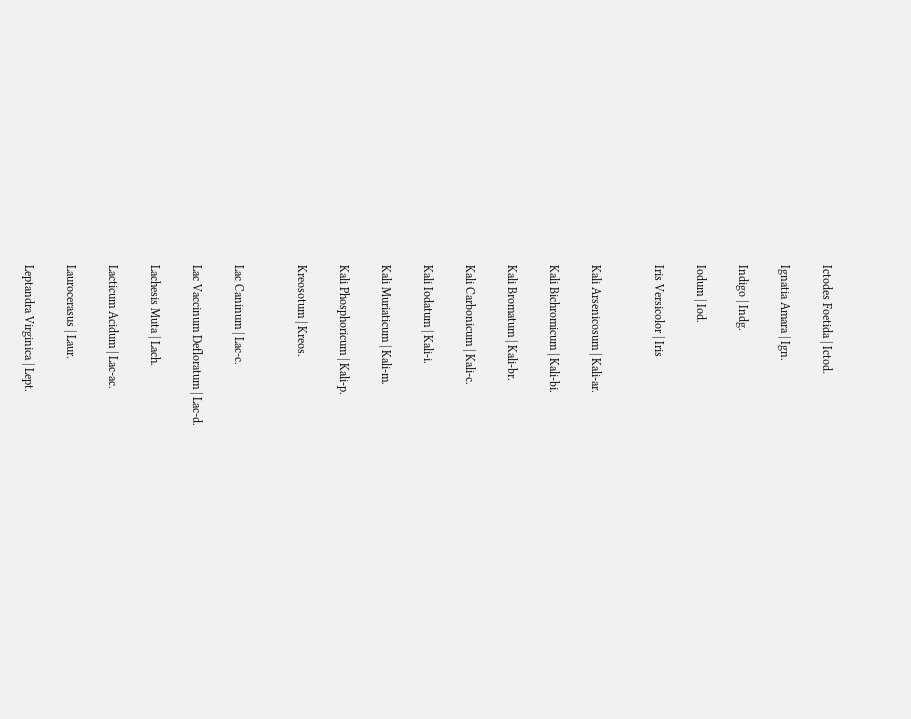Ictodes Foetida | Ictod.

Ignatia Amara | Ign.

Indigo | Indg.

Iodum | Iod.

Iris Versicolor | Iris


Kali Arsenicosum | Kali-ar.

Kali Bichromicum | Kali-bi.

Kali Bromatum | Kali-br.

Kali Carbonicum | Kali-c.

Kali Iodatum | Kali-i.

Kali Muriaticum | Kali-m.

Kali Phosphoricum | Kali-p.

Kreosotum | Kreos.


Lac Caninum | Lac-c.

Lac Vaccinum Defloratum | Lac-d.

Lachesis Muta | Lach.

Lacticum Acidum | Lac-ac.

Laurocerasus | Laur.

Leptandra Virginica | Lept.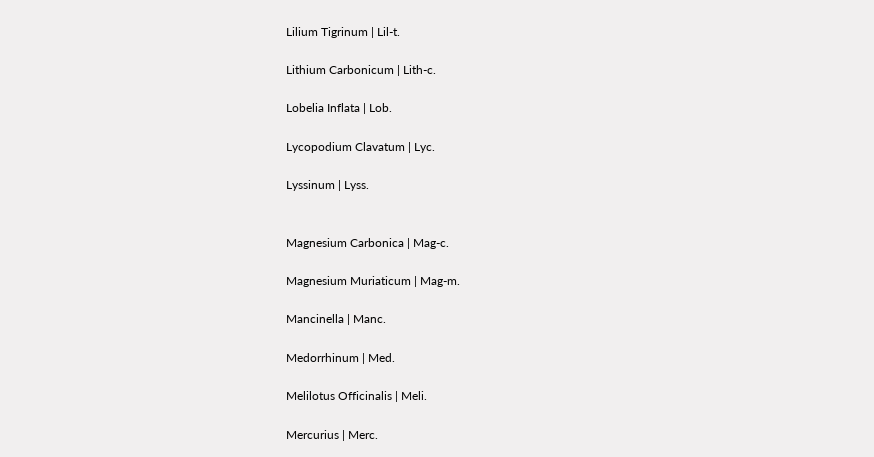Lilium Tigrinum | Lil-t.

Lithium Carbonicum | Lith-c.

Lobelia Inflata | Lob.

Lycopodium Clavatum | Lyc.

Lyssinum | Lyss.


Magnesium Carbonica | Mag-c.

Magnesium Muriaticum | Mag-m.

Mancinella | Manc.

Medorrhinum | Med.

Melilotus Officinalis | Meli.

Mercurius | Merc.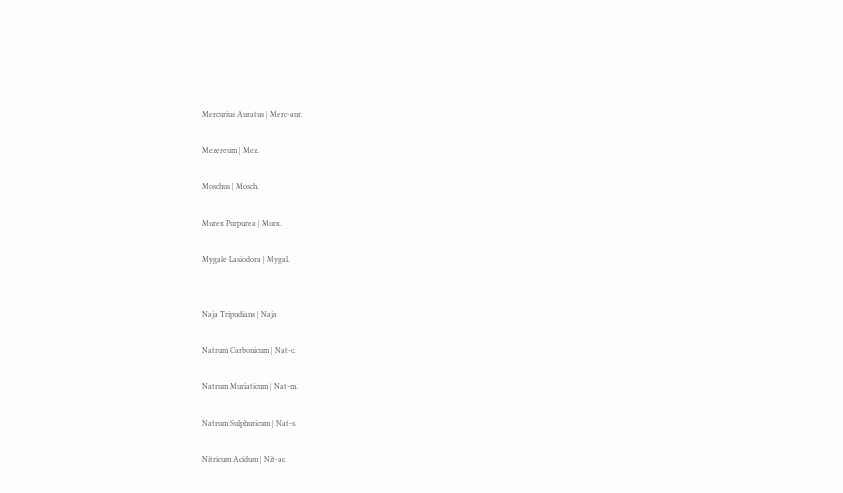Mercurius Auratus | Merc-aur.

Mezereum | Mez.

Moschus | Mosch.

Murex Purpurea | Murx.

Mygale Lasiodora | Mygal.


Naja Tripudians | Naja

Natrum Carbonicum | Nat-c.

Natrum Muriaticum | Nat-m.

Natrum Sulphuricum | Nat-s.

Nitricum Acidum | Nit-ac.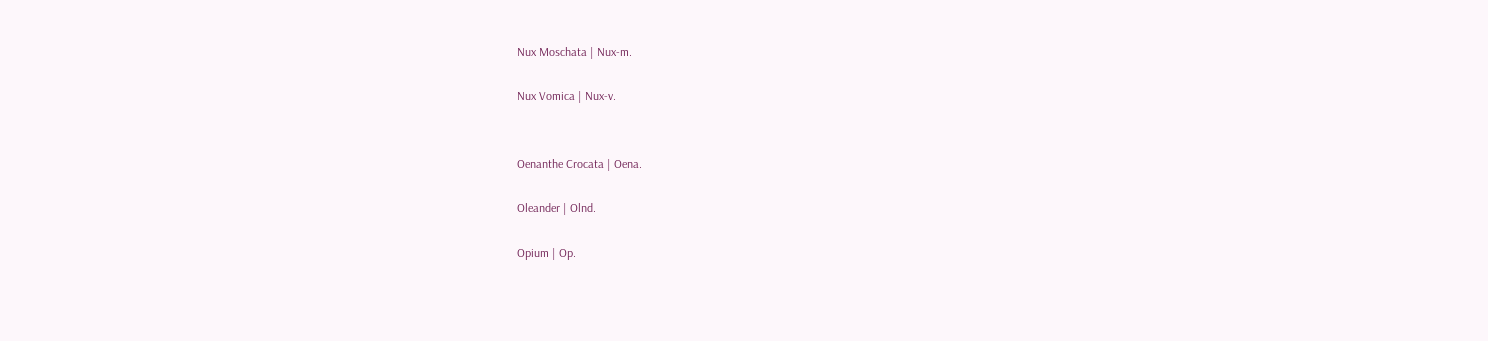Nux Moschata | Nux-m.

Nux Vomica | Nux-v.


Oenanthe Crocata | Oena.

Oleander | Olnd.

Opium | Op.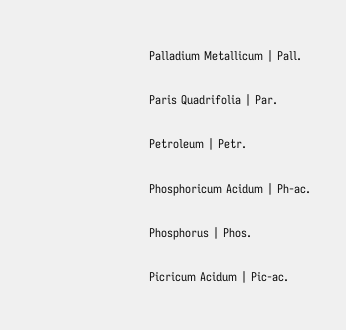Palladium Metallicum | Pall.

Paris Quadrifolia | Par.

Petroleum | Petr.

Phosphoricum Acidum | Ph-ac.

Phosphorus | Phos.

Picricum Acidum | Pic-ac.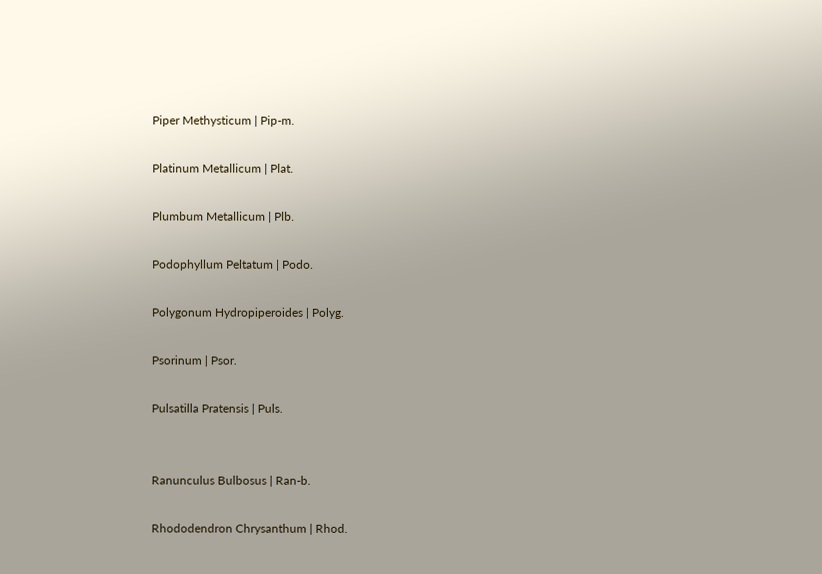Piper Methysticum | Pip-m.

Platinum Metallicum | Plat.

Plumbum Metallicum | Plb.

Podophyllum Peltatum | Podo.

Polygonum Hydropiperoides | Polyg.

Psorinum | Psor.

Pulsatilla Pratensis | Puls.


Ranunculus Bulbosus | Ran-b.

Rhododendron Chrysanthum | Rhod.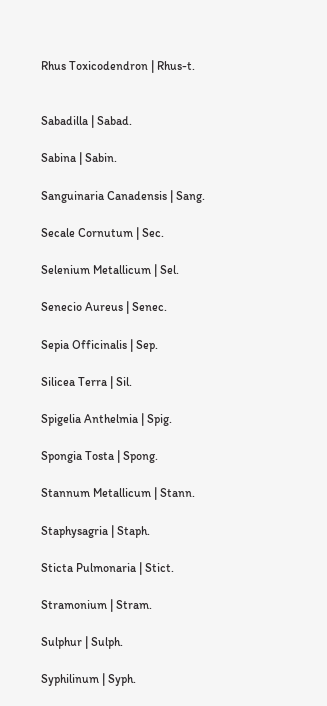Rhus Toxicodendron | Rhus-t.


Sabadilla | Sabad.

Sabina | Sabin.

Sanguinaria Canadensis | Sang.

Secale Cornutum | Sec.

Selenium Metallicum | Sel.

Senecio Aureus | Senec.

Sepia Officinalis | Sep.

Silicea Terra | Sil.

Spigelia Anthelmia | Spig.

Spongia Tosta | Spong.

Stannum Metallicum | Stann.

Staphysagria | Staph.

Sticta Pulmonaria | Stict.

Stramonium | Stram.

Sulphur | Sulph.

Syphilinum | Syph.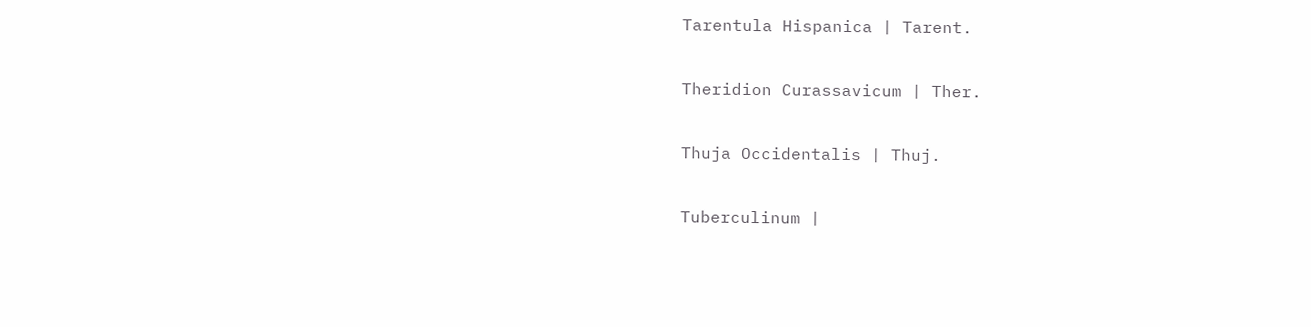Tarentula Hispanica | Tarent.

Theridion Curassavicum | Ther.

Thuja Occidentalis | Thuj.

Tuberculinum |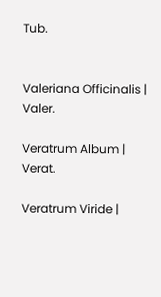Tub.


Valeriana Officinalis | Valer.

Veratrum Album | Verat.

Veratrum Viride |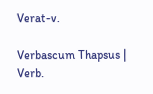Verat-v.

Verbascum Thapsus | Verb.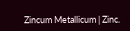Zincum Metallicum | Zinc.